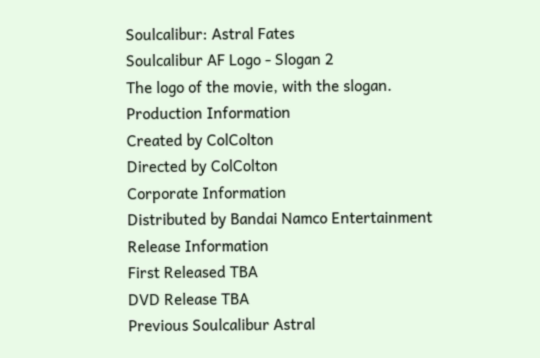Soulcalibur: Astral Fates
Soulcalibur AF Logo - Slogan 2
The logo of the movie, with the slogan.
Production Information
Created by ColColton
Directed by ColColton
Corporate Information
Distributed by Bandai Namco Entertainment
Release Information
First Released TBA
DVD Release TBA
Previous Soulcalibur Astral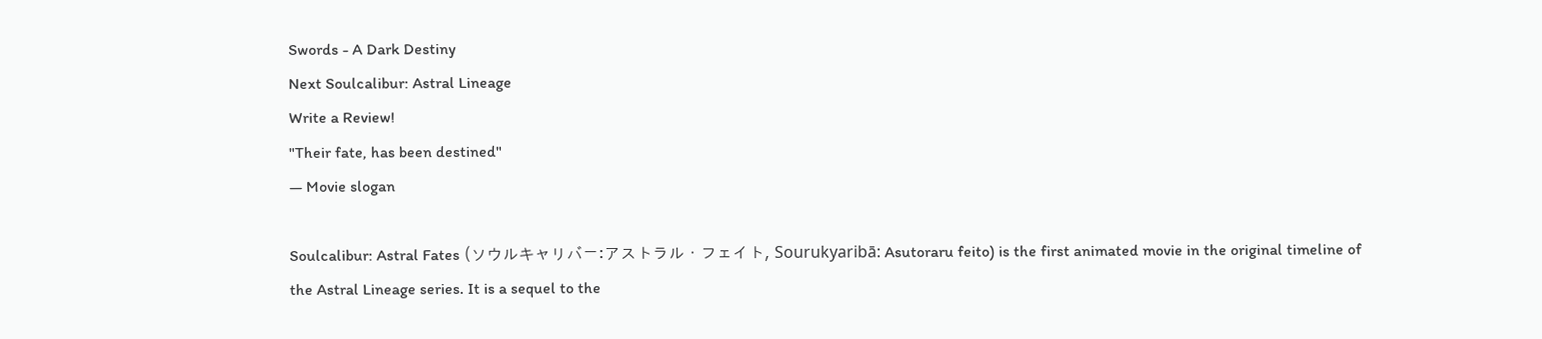Swords - A Dark Destiny
Next Soulcalibur: Astral Lineage
Write a Review!
"Their fate, has been destined"
— Movie slogan

Soulcalibur: Astral Fates (ソウルキャリバー:アストラル・フェイト, Sourukyaribā: Asutoraru feito) is the first animated movie in the original timeline of the Astral Lineage series. It is a sequel to the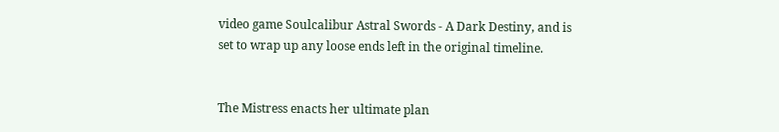video game Soulcalibur Astral Swords - A Dark Destiny, and is set to wrap up any loose ends left in the original timeline.


The Mistress enacts her ultimate plan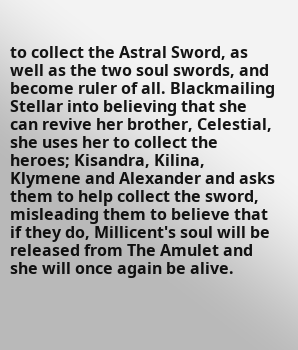to collect the Astral Sword, as well as the two soul swords, and become ruler of all. Blackmailing Stellar into believing that she can revive her brother, Celestial, she uses her to collect the heroes; Kisandra, Kilina, Klymene and Alexander and asks them to help collect the sword, misleading them to believe that if they do, Millicent's soul will be released from The Amulet and she will once again be alive.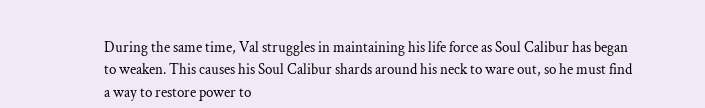During the same time, Val struggles in maintaining his life force as Soul Calibur has began to weaken. This causes his Soul Calibur shards around his neck to ware out, so he must find a way to restore power to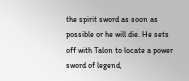the spirit sword as soon as possible or he will die. He sets off with Talon to locate a power sword of legend,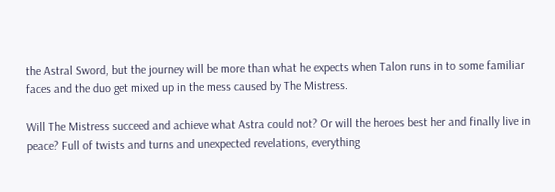the Astral Sword, but the journey will be more than what he expects when Talon runs in to some familiar faces and the duo get mixed up in the mess caused by The Mistress.

Will The Mistress succeed and achieve what Astra could not? Or will the heroes best her and finally live in peace? Full of twists and turns and unexpected revelations, everything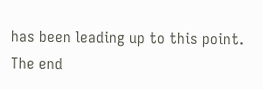has been leading up to this point. The end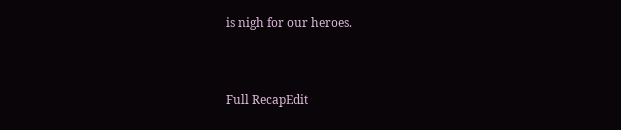is nigh for our heroes.


Full RecapEdit